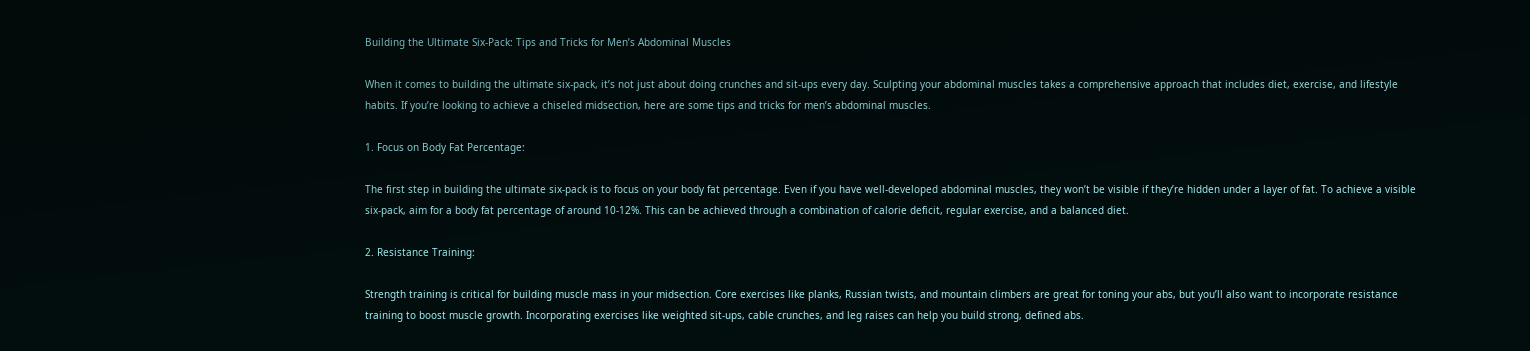Building the Ultimate Six-Pack: Tips and Tricks for Men’s Abdominal Muscles

When it comes to building the ultimate six-pack, it’s not just about doing crunches and sit-ups every day. Sculpting your abdominal muscles takes a comprehensive approach that includes diet, exercise, and lifestyle habits. If you’re looking to achieve a chiseled midsection, here are some tips and tricks for men’s abdominal muscles.

1. Focus on Body Fat Percentage:

The first step in building the ultimate six-pack is to focus on your body fat percentage. Even if you have well-developed abdominal muscles, they won’t be visible if they’re hidden under a layer of fat. To achieve a visible six-pack, aim for a body fat percentage of around 10-12%. This can be achieved through a combination of calorie deficit, regular exercise, and a balanced diet.

2. Resistance Training:

Strength training is critical for building muscle mass in your midsection. Core exercises like planks, Russian twists, and mountain climbers are great for toning your abs, but you’ll also want to incorporate resistance training to boost muscle growth. Incorporating exercises like weighted sit-ups, cable crunches, and leg raises can help you build strong, defined abs.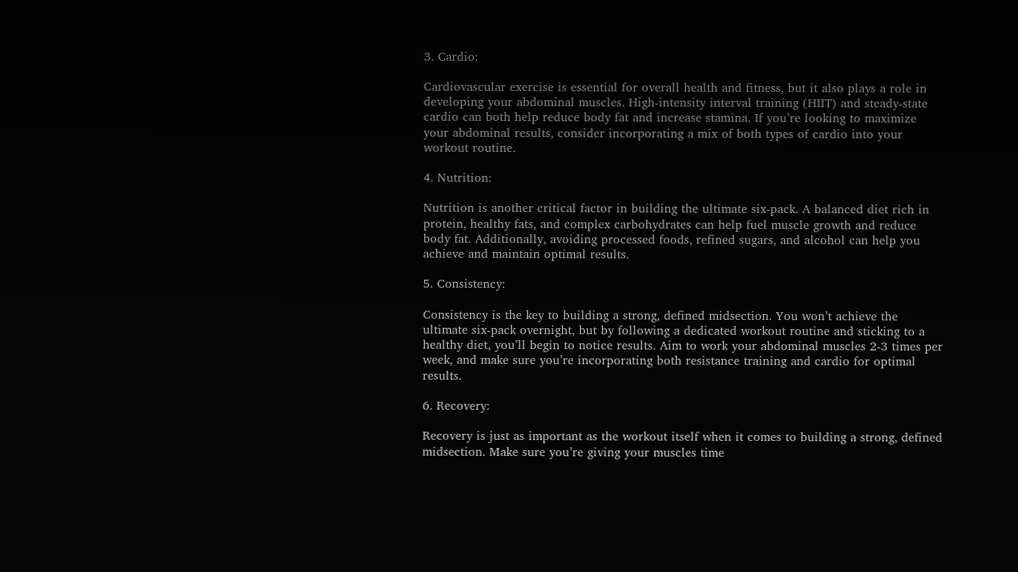3. Cardio:

Cardiovascular exercise is essential for overall health and fitness, but it also plays a role in developing your abdominal muscles. High-intensity interval training (HIIT) and steady-state cardio can both help reduce body fat and increase stamina. If you’re looking to maximize your abdominal results, consider incorporating a mix of both types of cardio into your workout routine.

4. Nutrition:

Nutrition is another critical factor in building the ultimate six-pack. A balanced diet rich in protein, healthy fats, and complex carbohydrates can help fuel muscle growth and reduce body fat. Additionally, avoiding processed foods, refined sugars, and alcohol can help you achieve and maintain optimal results.

5. Consistency:

Consistency is the key to building a strong, defined midsection. You won’t achieve the ultimate six-pack overnight, but by following a dedicated workout routine and sticking to a healthy diet, you’ll begin to notice results. Aim to work your abdominal muscles 2-3 times per week, and make sure you’re incorporating both resistance training and cardio for optimal results.

6. Recovery:

Recovery is just as important as the workout itself when it comes to building a strong, defined midsection. Make sure you’re giving your muscles time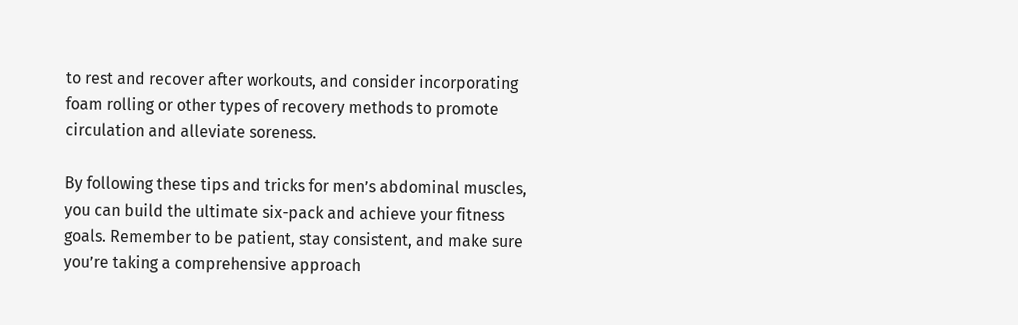to rest and recover after workouts, and consider incorporating foam rolling or other types of recovery methods to promote circulation and alleviate soreness.

By following these tips and tricks for men’s abdominal muscles, you can build the ultimate six-pack and achieve your fitness goals. Remember to be patient, stay consistent, and make sure you’re taking a comprehensive approach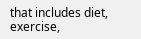that includes diet, exercise,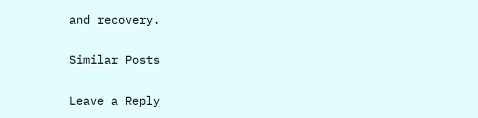and recovery.

Similar Posts

Leave a Reply